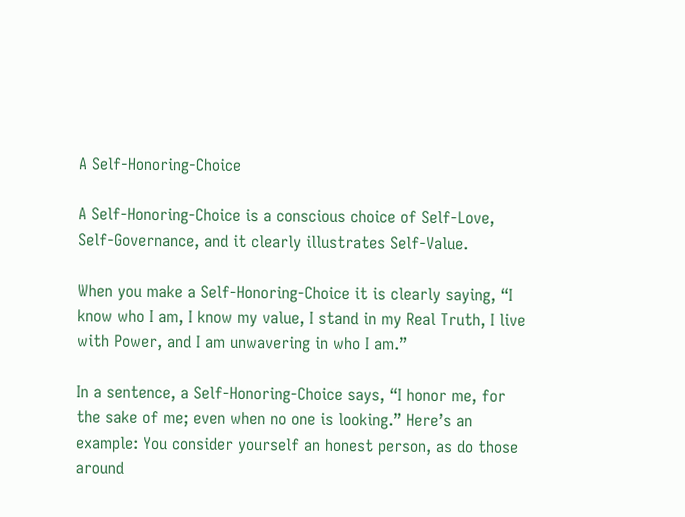A Self-Honoring-Choice

A Self-Honoring-Choice is a conscious choice of Self-Love, Self-Governance, and it clearly illustrates Self-Value.

When you make a Self-Honoring-Choice it is clearly saying, “I know who I am, I know my value, I stand in my Real Truth, I live with Power, and I am unwavering in who I am.”

In a sentence, a Self-Honoring-Choice says, “I honor me, for the sake of me; even when no one is looking.” Here’s an example: You consider yourself an honest person, as do those around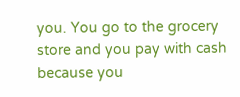you. You go to the grocery store and you pay with cash because you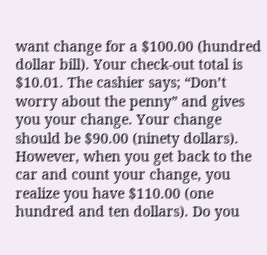want change for a $100.00 (hundred dollar bill). Your check-out total is $10.01. The cashier says; “Don’t worry about the penny” and gives you your change. Your change should be $90.00 (ninety dollars). However, when you get back to the car and count your change, you realize you have $110.00 (one hundred and ten dollars). Do you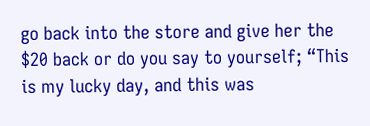go back into the store and give her the $20 back or do you say to yourself; “This is my lucky day, and this was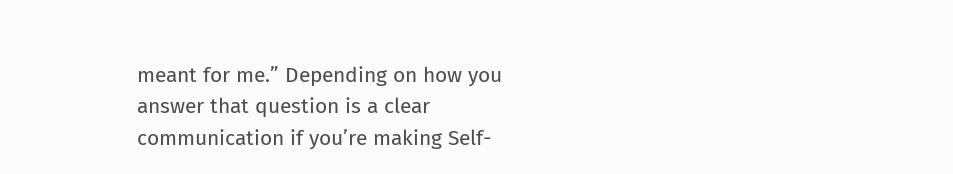meant for me.” Depending on how you answer that question is a clear communication if you’re making Self-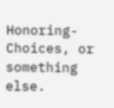Honoring-Choices, or something else.